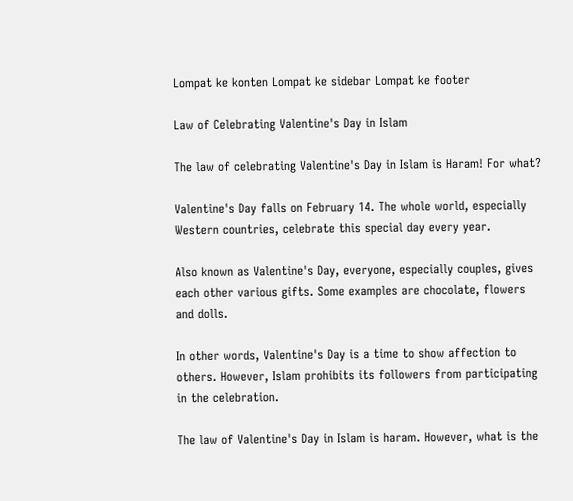Lompat ke konten Lompat ke sidebar Lompat ke footer

Law of Celebrating Valentine's Day in Islam

The law of celebrating Valentine's Day in Islam is Haram! For what?

Valentine's Day falls on February 14. The whole world, especially Western countries, celebrate this special day every year.

Also known as Valentine's Day, everyone, especially couples, gives each other various gifts. Some examples are chocolate, flowers and dolls.

In other words, Valentine's Day is a time to show affection to others. However, Islam prohibits its followers from participating in the celebration.

The law of Valentine's Day in Islam is haram. However, what is the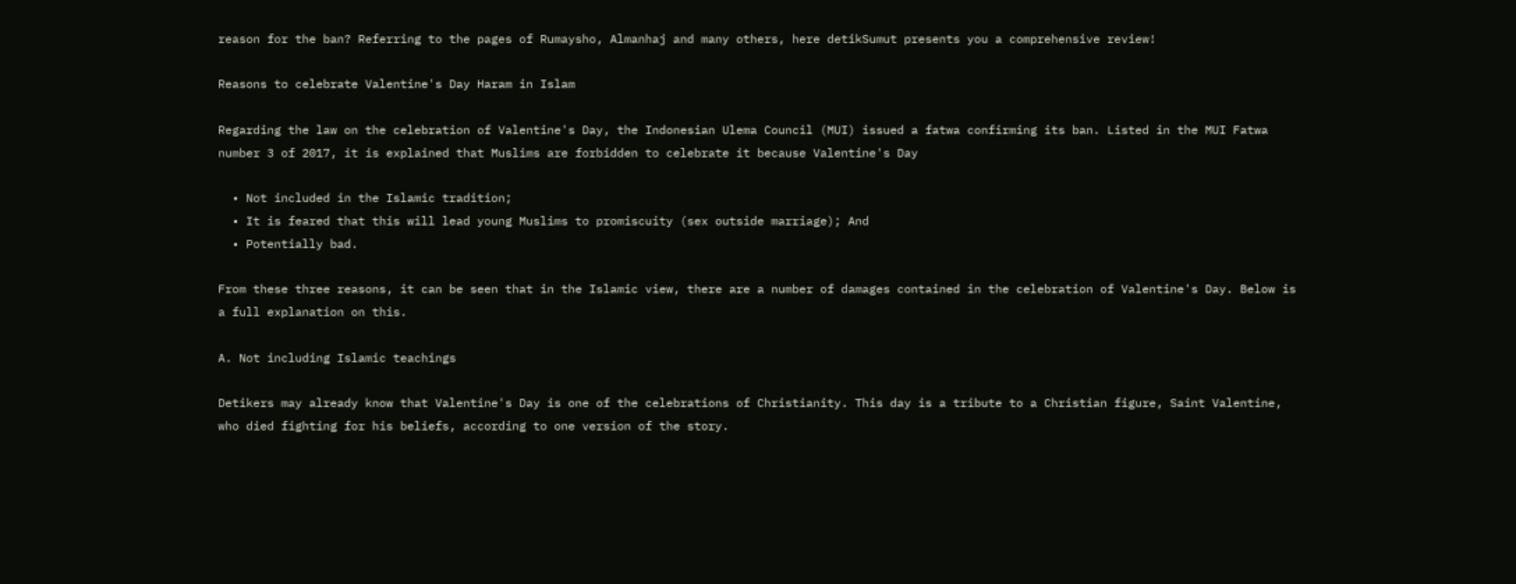reason for the ban? Referring to the pages of Rumaysho, Almanhaj and many others, here detikSumut presents you a comprehensive review!

Reasons to celebrate Valentine's Day Haram in Islam

Regarding the law on the celebration of Valentine's Day, the Indonesian Ulema Council (MUI) issued a fatwa confirming its ban. Listed in the MUI Fatwa number 3 of 2017, it is explained that Muslims are forbidden to celebrate it because Valentine's Day

  • Not included in the Islamic tradition;
  • It is feared that this will lead young Muslims to promiscuity (sex outside marriage); And
  • Potentially bad.

From these three reasons, it can be seen that in the Islamic view, there are a number of damages contained in the celebration of Valentine's Day. Below is a full explanation on this.

A. Not including Islamic teachings

Detikers may already know that Valentine's Day is one of the celebrations of Christianity. This day is a tribute to a Christian figure, Saint Valentine, who died fighting for his beliefs, according to one version of the story.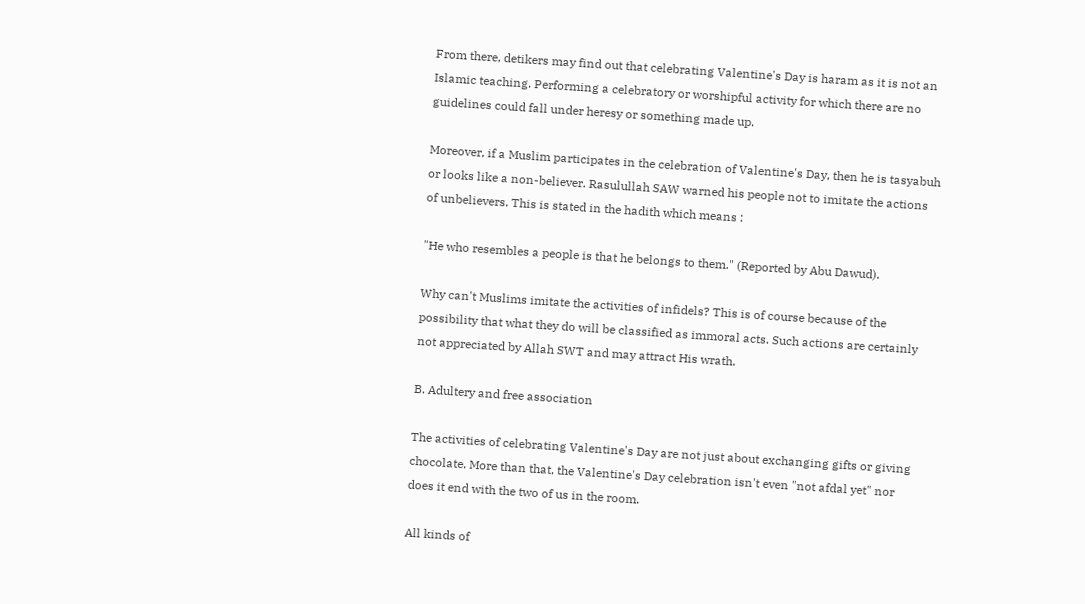From there, detikers may find out that celebrating Valentine's Day is haram as it is not an Islamic teaching. Performing a celebratory or worshipful activity for which there are no guidelines could fall under heresy or something made up.

Moreover, if a Muslim participates in the celebration of Valentine's Day, then he is tasyabuh or looks like a non-believer. Rasulullah SAW warned his people not to imitate the actions of unbelievers. This is stated in the hadith which means :

"He who resembles a people is that he belongs to them." (Reported by Abu Dawud).

Why can't Muslims imitate the activities of infidels? This is of course because of the possibility that what they do will be classified as immoral acts. Such actions are certainly not appreciated by Allah SWT and may attract His wrath.

B. Adultery and free association

The activities of celebrating Valentine's Day are not just about exchanging gifts or giving chocolate. More than that, the Valentine's Day celebration isn't even "not afdal yet" nor does it end with the two of us in the room.

All kinds of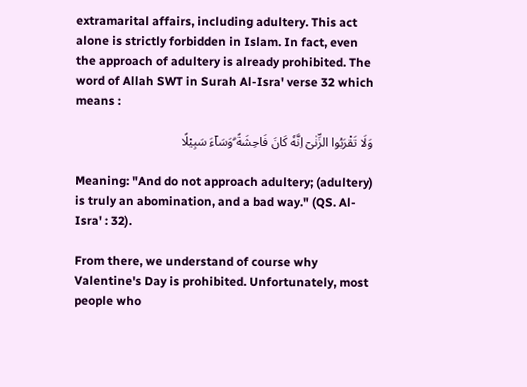extramarital affairs, including adultery. This act alone is strictly forbidden in Islam. In fact, even the approach of adultery is already prohibited. The word of Allah SWT in Surah Al-Isra' verse 32 which means :

وَلَا تَقْرَبُوا الزِّنٰىٓ اِنَّهٗ كَانَ فَاحِشَةً ۗوَسَاۤءَ سَبِيْلًا

Meaning: "And do not approach adultery; (adultery) is truly an abomination, and a bad way." (QS. Al-Isra' : 32).

From there, we understand of course why Valentine's Day is prohibited. Unfortunately, most people who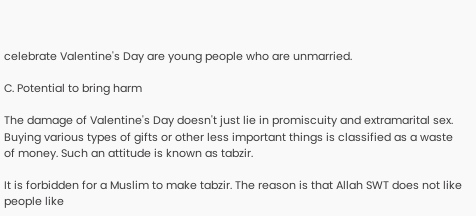celebrate Valentine's Day are young people who are unmarried.

C. Potential to bring harm

The damage of Valentine's Day doesn't just lie in promiscuity and extramarital sex. Buying various types of gifts or other less important things is classified as a waste of money. Such an attitude is known as tabzir.

It is forbidden for a Muslim to make tabzir. The reason is that Allah SWT does not like people like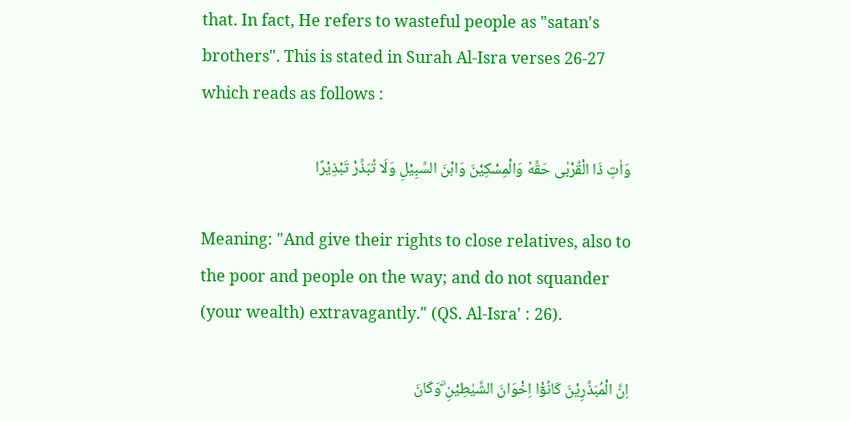that. In fact, He refers to wasteful people as "satan's brothers". This is stated in Surah Al-Isra verses 26-27 which reads as follows :

وَاٰتِ ذَا الْقُرْبٰى حَقَّهٗ وَالْمِسْكِيْنَ وَابْنَ السَّبِيْلِ وَلَا تُبَذِّرْ تَبْذِيْرًا

Meaning: "And give their rights to close relatives, also to the poor and people on the way; and do not squander (your wealth) extravagantly." (QS. Al-Isra' : 26).

اِنَّ الْمُبَذِّرِيْنَ كَانُوْٓا اِخْوَانَ الشَّيٰطِيْنِ ۗوَكَانَ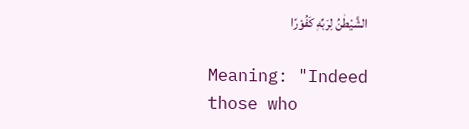الشَّيْطٰنُ لِرَبِّهٖ كَفُوْرًا

Meaning: "Indeed those who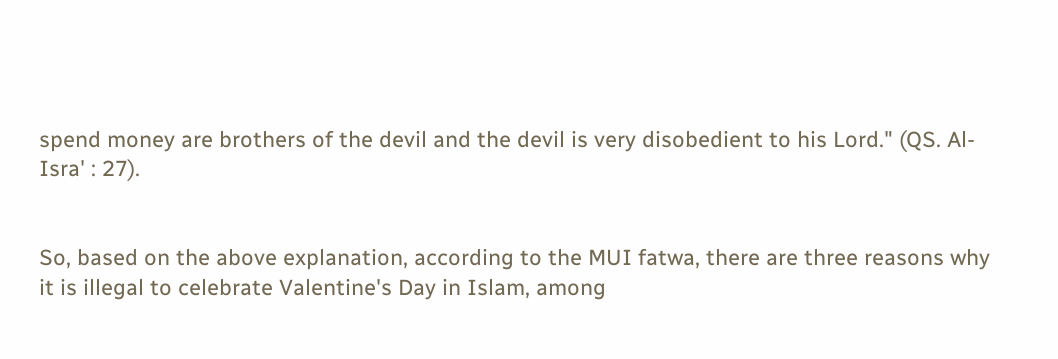spend money are brothers of the devil and the devil is very disobedient to his Lord." (QS. Al-Isra' : 27).


So, based on the above explanation, according to the MUI fatwa, there are three reasons why it is illegal to celebrate Valentine's Day in Islam, among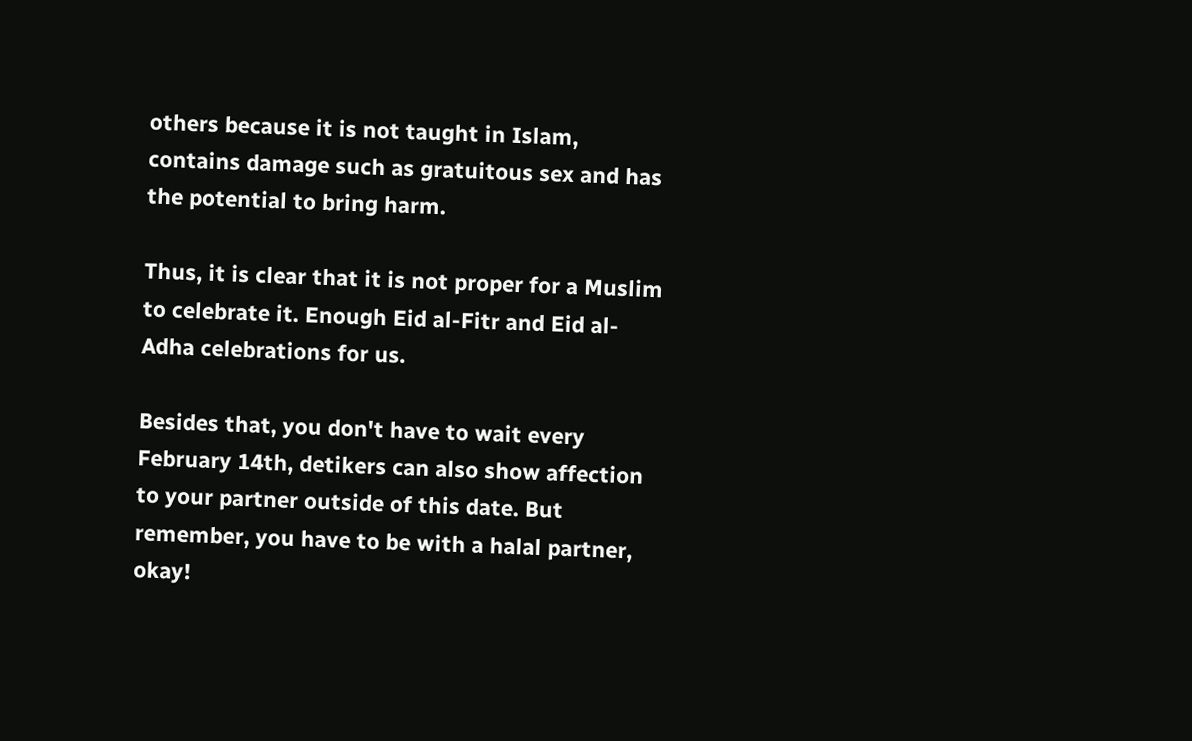others because it is not taught in Islam, contains damage such as gratuitous sex and has the potential to bring harm.

Thus, it is clear that it is not proper for a Muslim to celebrate it. Enough Eid al-Fitr and Eid al-Adha celebrations for us.

Besides that, you don't have to wait every February 14th, detikers can also show affection to your partner outside of this date. But remember, you have to be with a halal partner, okay!